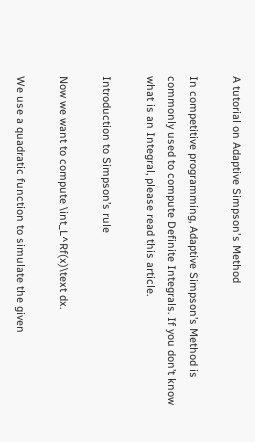A tutorial on Adaptive Simpson's Method

In competitive programming, Adaptive Simpson’s Method is commonly used to compute Definite Integrals. If you don’t know what is an Integral, please read this article.

Introduction to Simpson’s rule

Now we want to compute \int_L^Rf(x)\text dx.

We use a quadratic function to simulate the given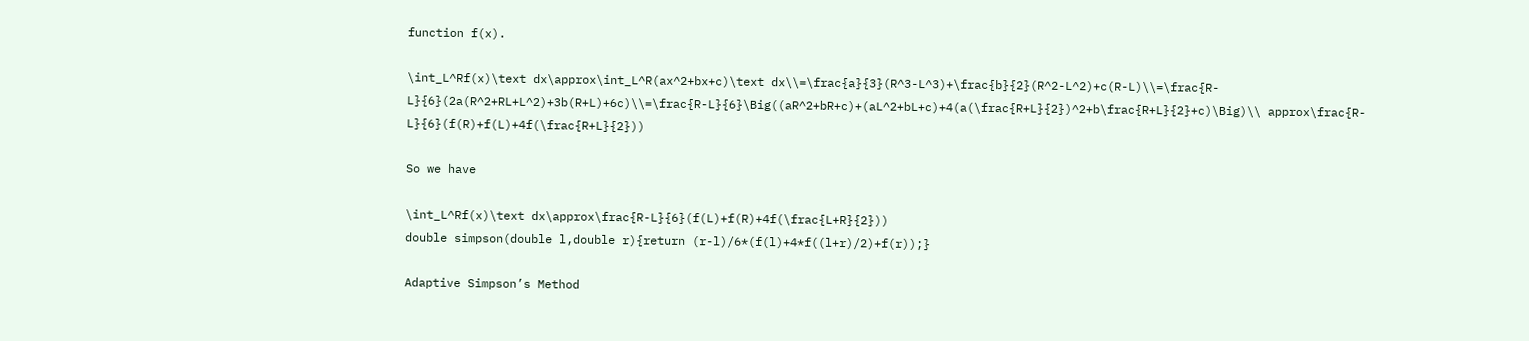function f(x).

\int_L^Rf(x)\text dx\approx\int_L^R(ax^2+bx+c)\text dx\\=\frac{a}{3}(R^3-L^3)+\frac{b}{2}(R^2-L^2)+c(R-L)\\=\frac{R-L}{6}(2a(R^2+RL+L^2)+3b(R+L)+6c)\\=\frac{R-L}{6}\Big((aR^2+bR+c)+(aL^2+bL+c)+4(a(\frac{R+L}{2})^2+b\frac{R+L}{2}+c)\Big)\\ approx\frac{R-L}{6}(f(R)+f(L)+4f(\frac{R+L}{2}))

So we have

\int_L^Rf(x)\text dx\approx\frac{R-L}{6}(f(L)+f(R)+4f(\frac{L+R}{2}))
double simpson(double l,double r){return (r-l)/6*(f(l)+4*f((l+r)/2)+f(r));}

Adaptive Simpson’s Method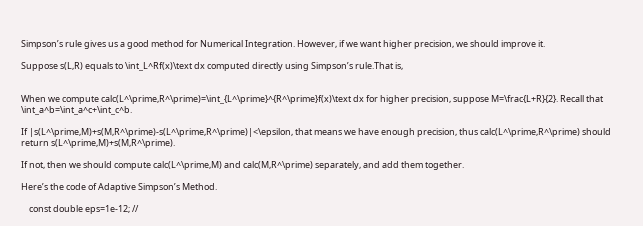Simpson’s rule gives us a good method for Numerical Integration. However, if we want higher precision, we should improve it.

Suppose s(L,R) equals to \int_L^Rf(x)\text dx computed directly using Simpson’s rule.That is,


When we compute calc(L^\prime,R^\prime)=\int_{L^\prime}^{R^\prime}f(x)\text dx for higher precision, suppose M=\frac{L+R}{2}. Recall that \int_a^b=\int_a^c+\int_c^b.

If |s(L^\prime,M)+s(M,R^\prime)-s(L^\prime,R^\prime)|<\epsilon, that means we have enough precision, thus calc(L^\prime,R^\prime) should return s(L^\prime,M)+s(M,R^\prime).

If not, then we should compute calc(L^\prime,M) and calc(M,R^\prime) separately, and add them together.

Here’s the code of Adaptive Simpson’s Method.

    const double eps=1e-12; //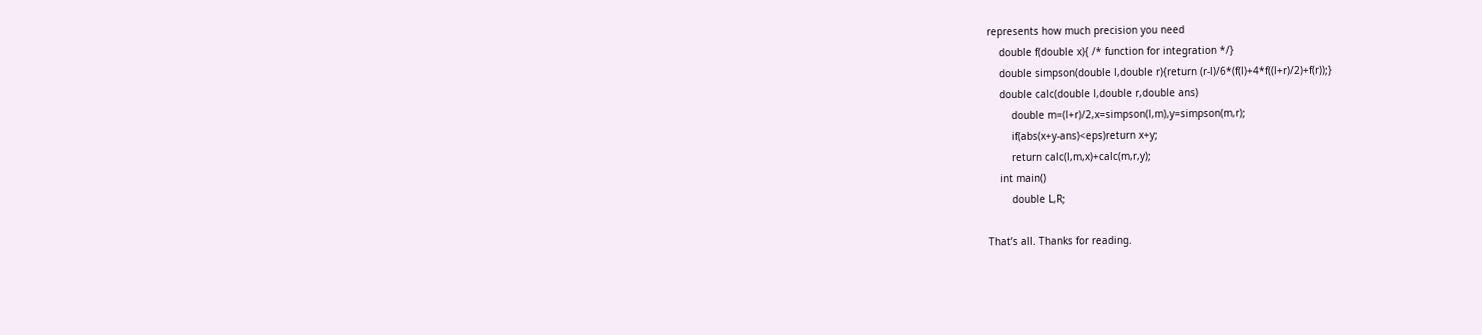represents how much precision you need
    double f(double x){ /* function for integration */}
    double simpson(double l,double r){return (r-l)/6*(f(l)+4*f((l+r)/2)+f(r));}
    double calc(double l,double r,double ans)
        double m=(l+r)/2,x=simpson(l,m),y=simpson(m,r);
        if(abs(x+y-ans)<eps)return x+y;
        return calc(l,m,x)+calc(m,r,y);
    int main()
        double L,R;

That’s all. Thanks for reading.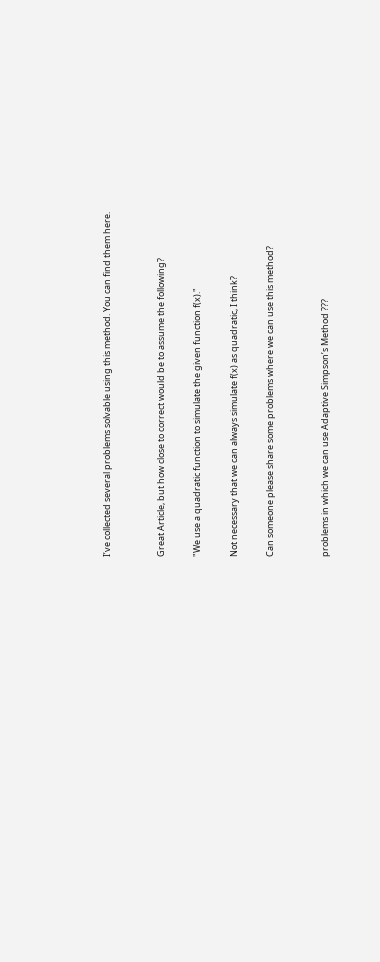I’ve collected several problems solvable using this method. You can find them here.


Great Article, but how close to correct would be to assume the following?

"We use a quadratic function to simulate the given function f(x)."

Not necessary that we can always simulate f(x) as quadratic, I think?

Can someone please share some problems where we can use this method?


problems in which we can use Adaptive Simpson’s Method ???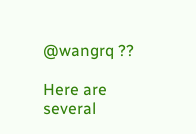@wangrq ??

Here are several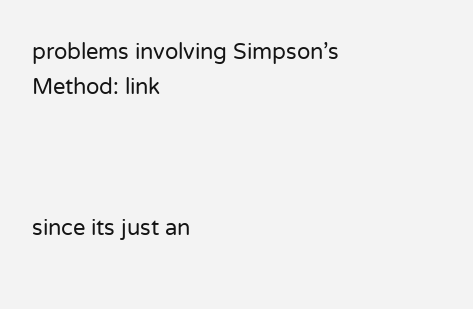problems involving Simpson’s Method: link



since its just an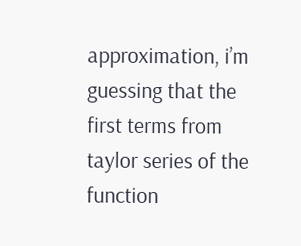approximation, i’m guessing that the first terms from taylor series of the function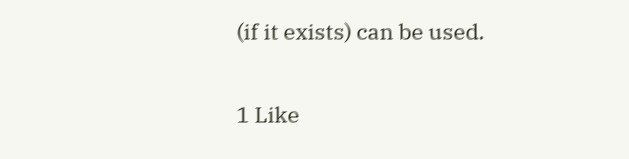(if it exists) can be used.

1 Like